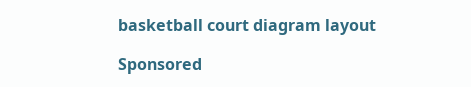basketball court diagram layout

Sponsored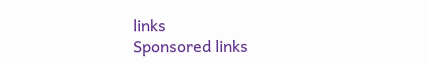links
Sponsored links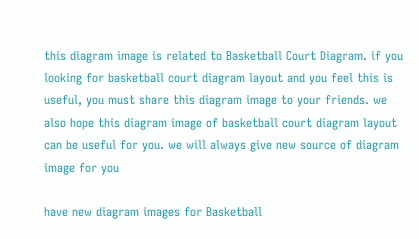this diagram image is related to Basketball Court Diagram. if you looking for basketball court diagram layout and you feel this is useful, you must share this diagram image to your friends. we also hope this diagram image of basketball court diagram layout can be useful for you. we will always give new source of diagram image for you

have new diagram images for Basketball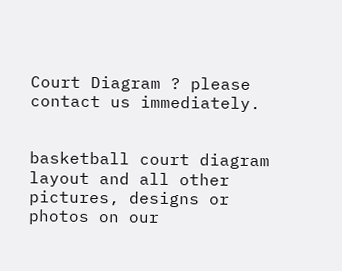Court Diagram ? please contact us immediately.


basketball court diagram layout and all other pictures, designs or photos on our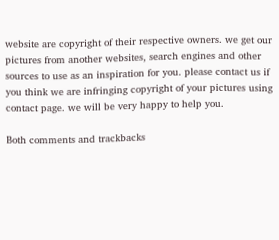website are copyright of their respective owners. we get our pictures from another websites, search engines and other sources to use as an inspiration for you. please contact us if you think we are infringing copyright of your pictures using contact page. we will be very happy to help you.

Both comments and trackbacks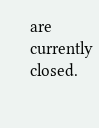are currently closed.